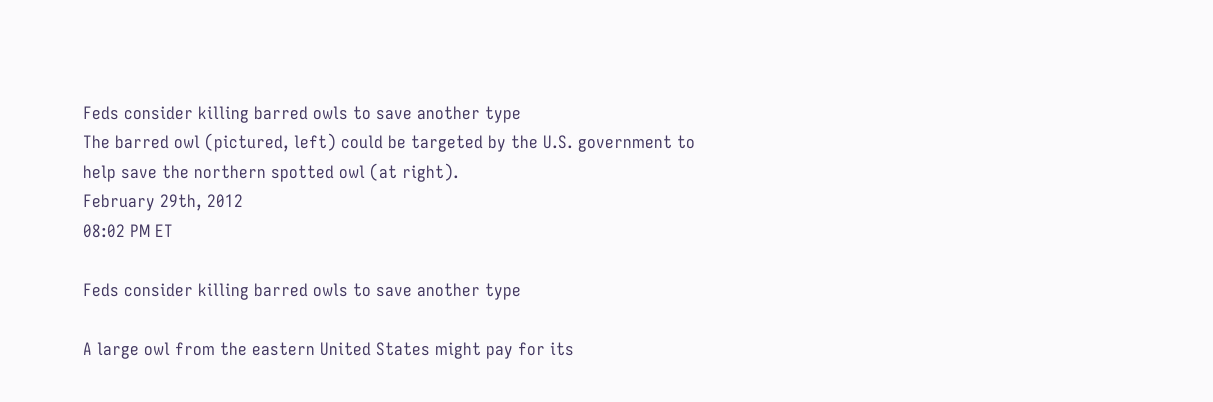Feds consider killing barred owls to save another type
The barred owl (pictured, left) could be targeted by the U.S. government to help save the northern spotted owl (at right).
February 29th, 2012
08:02 PM ET

Feds consider killing barred owls to save another type

A large owl from the eastern United States might pay for its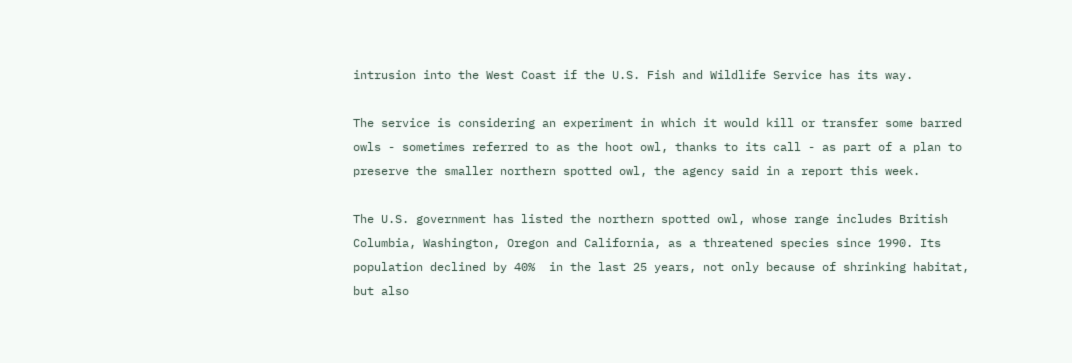intrusion into the West Coast if the U.S. Fish and Wildlife Service has its way.

The service is considering an experiment in which it would kill or transfer some barred owls - sometimes referred to as the hoot owl, thanks to its call - as part of a plan to preserve the smaller northern spotted owl, the agency said in a report this week.

The U.S. government has listed the northern spotted owl, whose range includes British Columbia, Washington, Oregon and California, as a threatened species since 1990. Its population declined by 40%  in the last 25 years, not only because of shrinking habitat, but also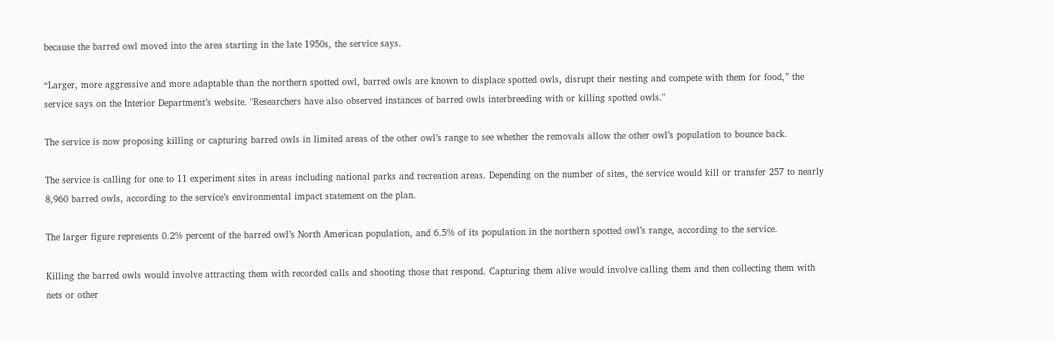because the barred owl moved into the area starting in the late 1950s, the service says.

“Larger, more aggressive and more adaptable than the northern spotted owl, barred owls are known to displace spotted owls, disrupt their nesting and compete with them for food,” the service says on the Interior Department’s website. "Researchers have also observed instances of barred owls interbreeding with or killing spotted owls."

The service is now proposing killing or capturing barred owls in limited areas of the other owl’s range to see whether the removals allow the other owl’s population to bounce back.

The service is calling for one to 11 experiment sites in areas including national parks and recreation areas. Depending on the number of sites, the service would kill or transfer 257 to nearly 8,960 barred owls, according to the service’s environmental impact statement on the plan.

The larger figure represents 0.2% percent of the barred owl’s North American population, and 6.5% of its population in the northern spotted owl’s range, according to the service.

Killing the barred owls would involve attracting them with recorded calls and shooting those that respond. Capturing them alive would involve calling them and then collecting them with nets or other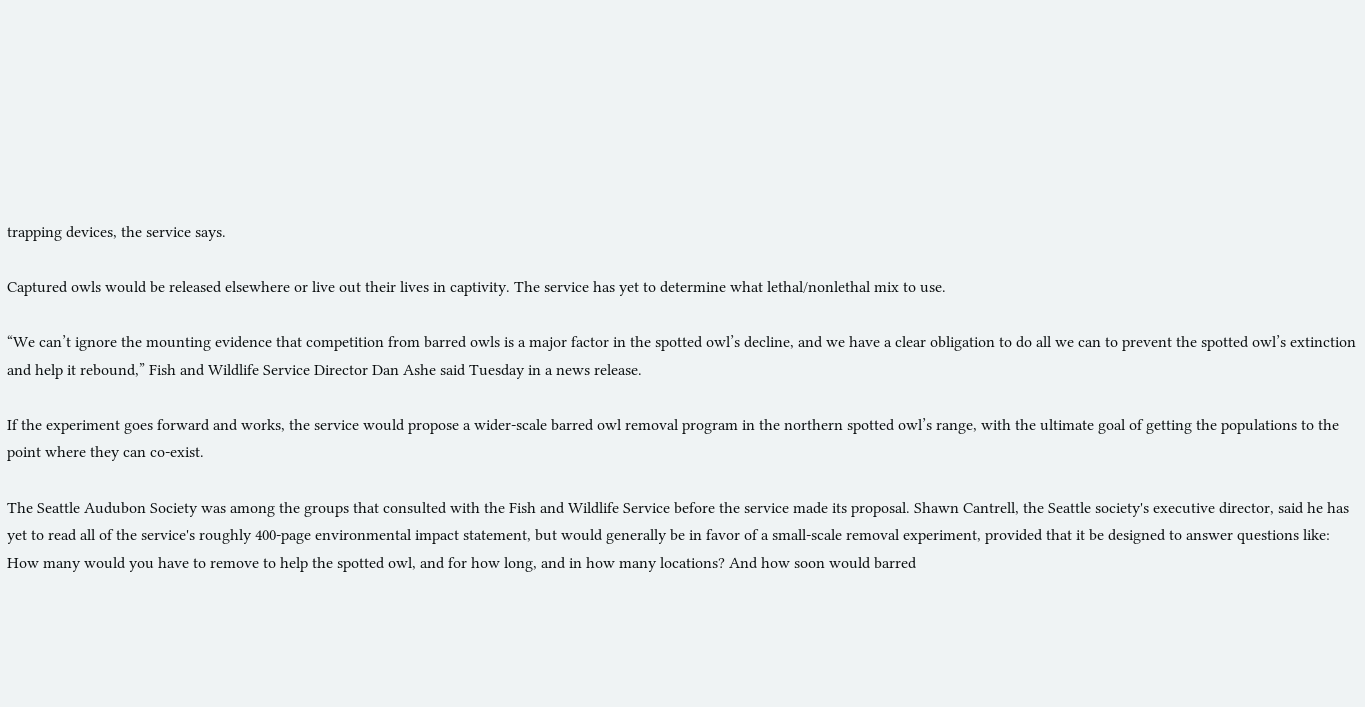trapping devices, the service says.

Captured owls would be released elsewhere or live out their lives in captivity. The service has yet to determine what lethal/nonlethal mix to use.

“We can’t ignore the mounting evidence that competition from barred owls is a major factor in the spotted owl’s decline, and we have a clear obligation to do all we can to prevent the spotted owl’s extinction and help it rebound,” Fish and Wildlife Service Director Dan Ashe said Tuesday in a news release.

If the experiment goes forward and works, the service would propose a wider-scale barred owl removal program in the northern spotted owl’s range, with the ultimate goal of getting the populations to the point where they can co-exist.

The Seattle Audubon Society was among the groups that consulted with the Fish and Wildlife Service before the service made its proposal. Shawn Cantrell, the Seattle society's executive director, said he has yet to read all of the service's roughly 400-page environmental impact statement, but would generally be in favor of a small-scale removal experiment, provided that it be designed to answer questions like: How many would you have to remove to help the spotted owl, and for how long, and in how many locations? And how soon would barred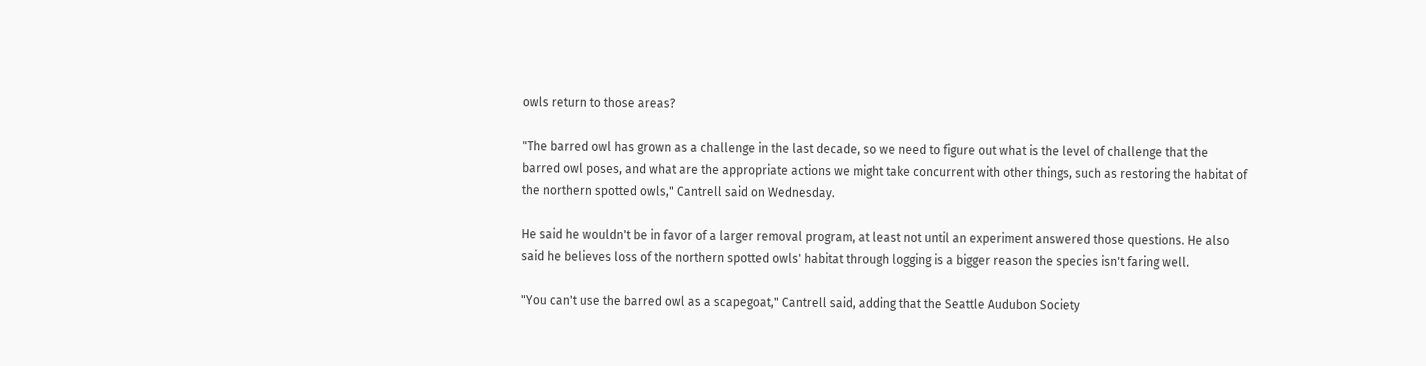owls return to those areas?

"The barred owl has grown as a challenge in the last decade, so we need to figure out what is the level of challenge that the barred owl poses, and what are the appropriate actions we might take concurrent with other things, such as restoring the habitat of the northern spotted owls," Cantrell said on Wednesday.

He said he wouldn't be in favor of a larger removal program, at least not until an experiment answered those questions. He also said he believes loss of the northern spotted owls' habitat through logging is a bigger reason the species isn't faring well.

"You can't use the barred owl as a scapegoat," Cantrell said, adding that the Seattle Audubon Society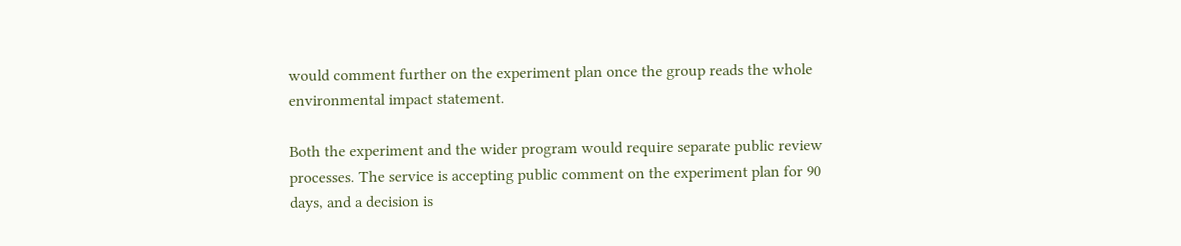would comment further on the experiment plan once the group reads the whole environmental impact statement.

Both the experiment and the wider program would require separate public review processes. The service is accepting public comment on the experiment plan for 90 days, and a decision is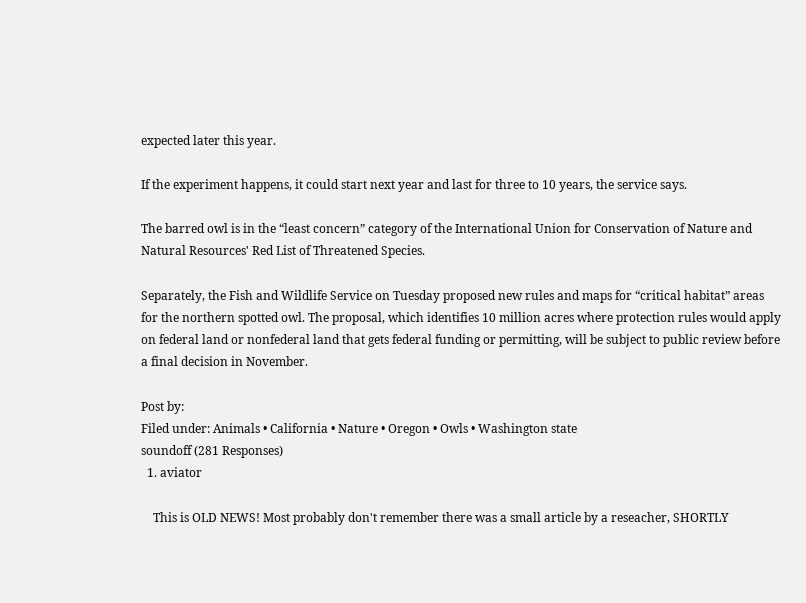expected later this year.

If the experiment happens, it could start next year and last for three to 10 years, the service says.

The barred owl is in the “least concern” category of the International Union for Conservation of Nature and Natural Resources' Red List of Threatened Species.

Separately, the Fish and Wildlife Service on Tuesday proposed new rules and maps for “critical habitat” areas for the northern spotted owl. The proposal, which identifies 10 million acres where protection rules would apply on federal land or nonfederal land that gets federal funding or permitting, will be subject to public review before a final decision in November.

Post by:
Filed under: Animals • California • Nature • Oregon • Owls • Washington state
soundoff (281 Responses)
  1. aviator

    This is OLD NEWS! Most probably don't remember there was a small article by a reseacher, SHORTLY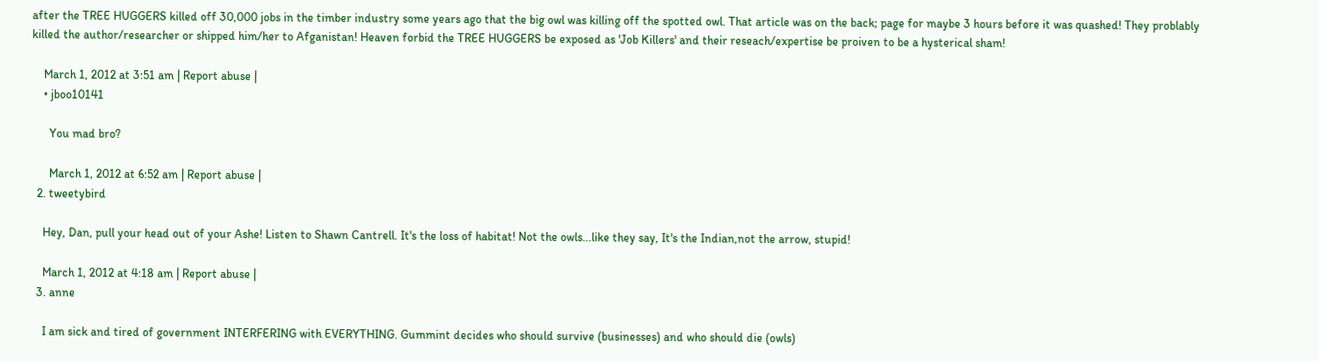after the TREE HUGGERS killed off 30,000 jobs in the timber industry some years ago that the big owl was killing off the spotted owl. That article was on the back; page for maybe 3 hours before it was quashed! They problably killed the author/researcher or shipped him/her to Afganistan! Heaven forbid the TREE HUGGERS be exposed as 'Job Killers' and their reseach/expertise be proiven to be a hysterical sham!

    March 1, 2012 at 3:51 am | Report abuse |
    • jboo10141

      You mad bro?

      March 1, 2012 at 6:52 am | Report abuse |
  2. tweetybird

    Hey, Dan, pull your head out of your Ashe! Listen to Shawn Cantrell. It's the loss of habitat! Not the owls...like they say, It's the Indian,not the arrow, stupid!

    March 1, 2012 at 4:18 am | Report abuse |
  3. anne

    I am sick and tired of government INTERFERING with EVERYTHING. Gummint decides who should survive (businesses) and who should die (owls)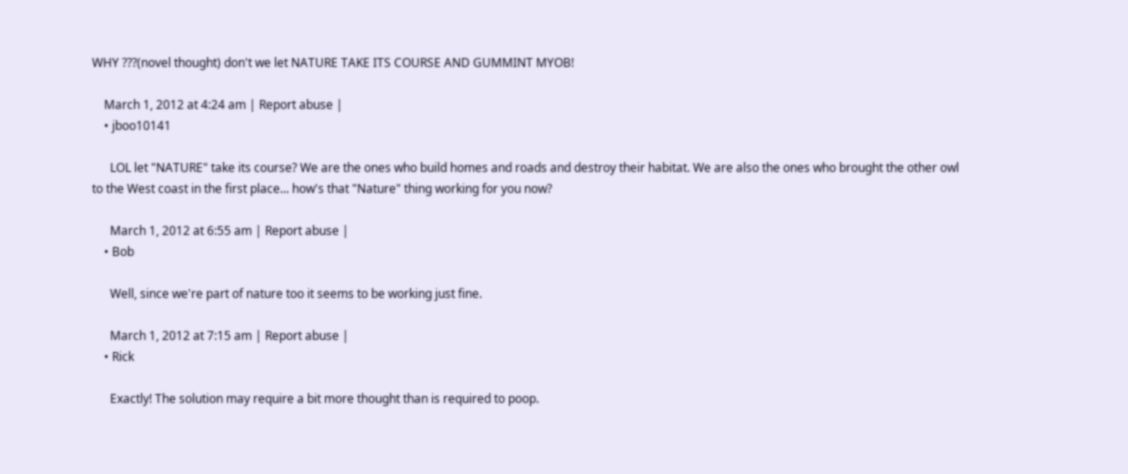WHY ???(novel thought) don't we let NATURE TAKE ITS COURSE AND GUMMINT MYOB!

    March 1, 2012 at 4:24 am | Report abuse |
    • jboo10141

      LOL let "NATURE" take its course? We are the ones who build homes and roads and destroy their habitat. We are also the ones who brought the other owl to the West coast in the first place... how's that "Nature" thing working for you now?

      March 1, 2012 at 6:55 am | Report abuse |
    • Bob

      Well, since we're part of nature too it seems to be working just fine.

      March 1, 2012 at 7:15 am | Report abuse |
    • Rick

      Exactly! The solution may require a bit more thought than is required to poop.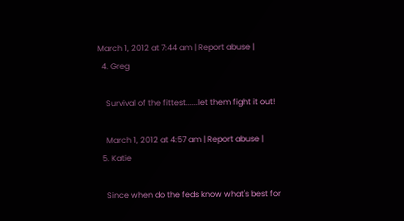March 1, 2012 at 7:44 am | Report abuse |
  4. Greg

    Survival of the fittest......let them fight it out!

    March 1, 2012 at 4:57 am | Report abuse |
  5. Katie

    Since when do the feds know what's best for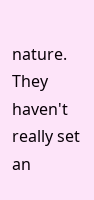nature. They haven't really set an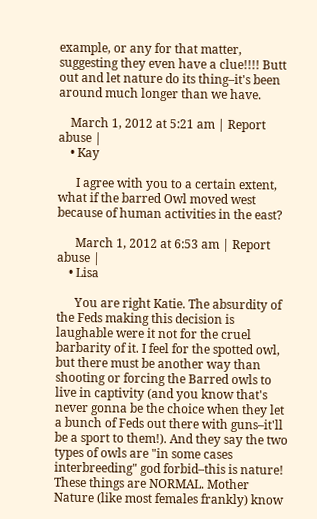example, or any for that matter, suggesting they even have a clue!!!! Butt out and let nature do its thing–it's been around much longer than we have.

    March 1, 2012 at 5:21 am | Report abuse |
    • Kay

      I agree with you to a certain extent, what if the barred Owl moved west because of human activities in the east?

      March 1, 2012 at 6:53 am | Report abuse |
    • Lisa

      You are right Katie. The absurdity of the Feds making this decision is laughable were it not for the cruel barbarity of it. I feel for the spotted owl, but there must be another way than shooting or forcing the Barred owls to live in captivity (and you know that's never gonna be the choice when they let a bunch of Feds out there with guns–it'll be a sport to them!). And they say the two types of owls are "in some cases interbreeding" god forbid–this is nature! These things are NORMAL. Mother Nature (like most females frankly) know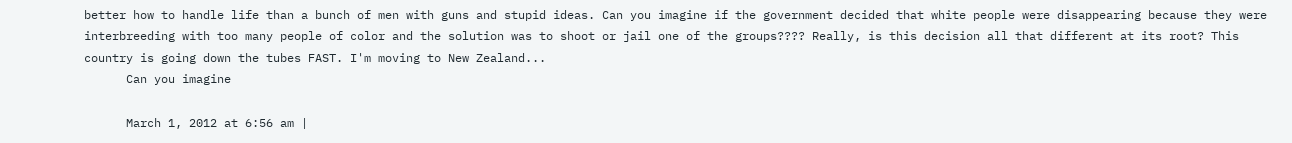better how to handle life than a bunch of men with guns and stupid ideas. Can you imagine if the government decided that white people were disappearing because they were interbreeding with too many people of color and the solution was to shoot or jail one of the groups???? Really, is this decision all that different at its root? This country is going down the tubes FAST. I'm moving to New Zealand...
      Can you imagine

      March 1, 2012 at 6:56 am |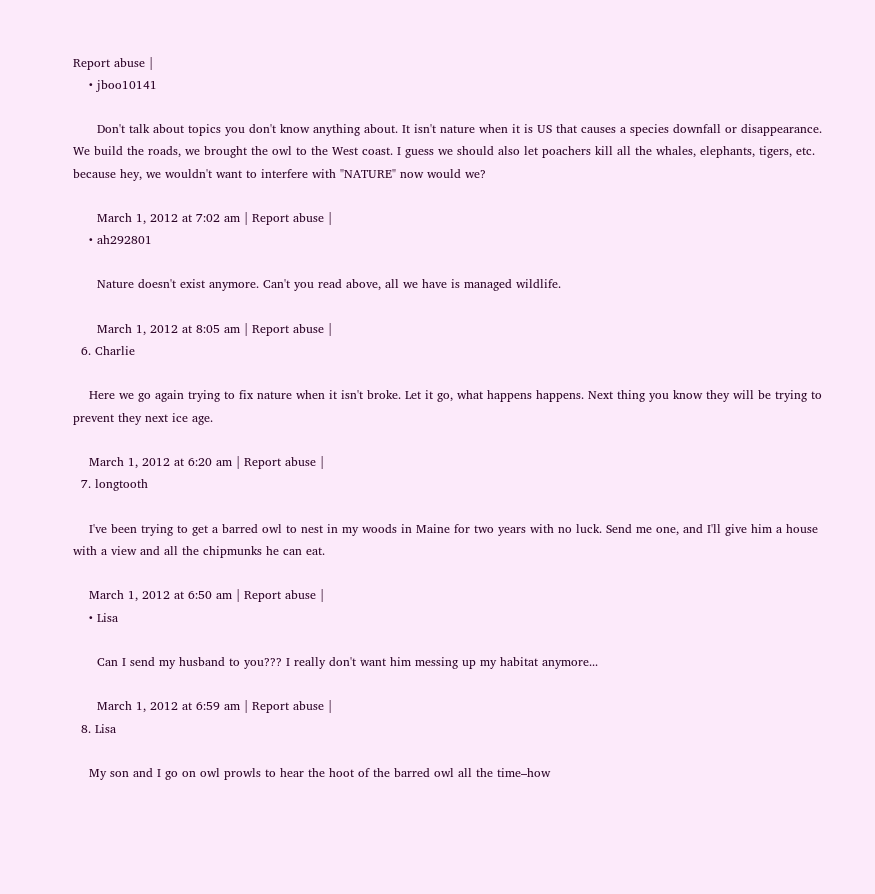Report abuse |
    • jboo10141

      Don't talk about topics you don't know anything about. It isn't nature when it is US that causes a species downfall or disappearance. We build the roads, we brought the owl to the West coast. I guess we should also let poachers kill all the whales, elephants, tigers, etc. because hey, we wouldn't want to interfere with "NATURE" now would we?

      March 1, 2012 at 7:02 am | Report abuse |
    • ah292801

      Nature doesn't exist anymore. Can't you read above, all we have is managed wildlife.

      March 1, 2012 at 8:05 am | Report abuse |
  6. Charlie

    Here we go again trying to fix nature when it isn't broke. Let it go, what happens happens. Next thing you know they will be trying to prevent they next ice age.

    March 1, 2012 at 6:20 am | Report abuse |
  7. longtooth

    I've been trying to get a barred owl to nest in my woods in Maine for two years with no luck. Send me one, and I'll give him a house with a view and all the chipmunks he can eat.

    March 1, 2012 at 6:50 am | Report abuse |
    • Lisa

      Can I send my husband to you??? I really don't want him messing up my habitat anymore...

      March 1, 2012 at 6:59 am | Report abuse |
  8. Lisa

    My son and I go on owl prowls to hear the hoot of the barred owl all the time–how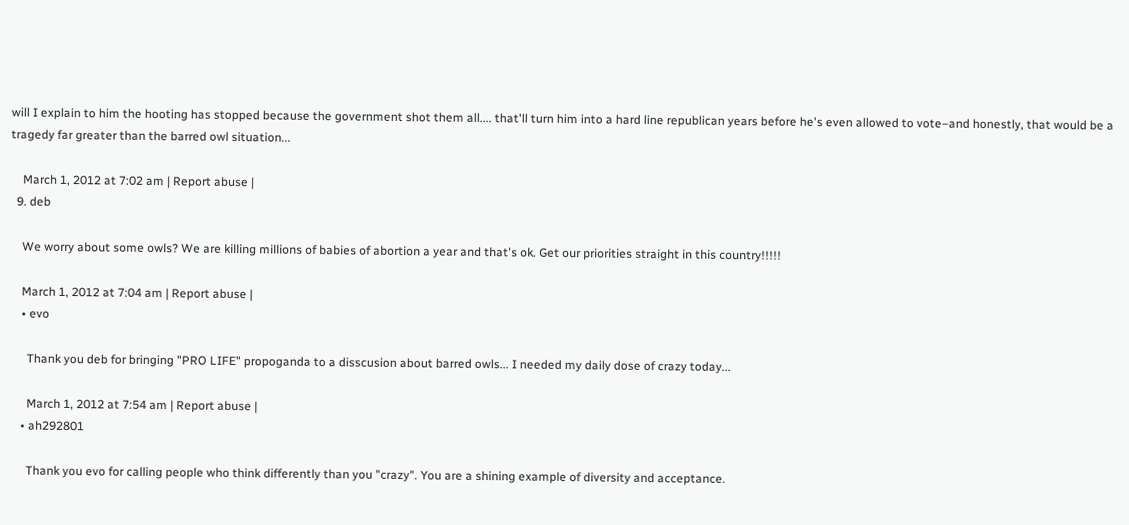will I explain to him the hooting has stopped because the government shot them all.... that'll turn him into a hard line republican years before he's even allowed to vote–and honestly, that would be a tragedy far greater than the barred owl situation...

    March 1, 2012 at 7:02 am | Report abuse |
  9. deb

    We worry about some owls? We are killing millions of babies of abortion a year and that's ok. Get our priorities straight in this country!!!!!

    March 1, 2012 at 7:04 am | Report abuse |
    • evo

      Thank you deb for bringing "PRO LIFE" propoganda to a disscusion about barred owls... I needed my daily dose of crazy today...

      March 1, 2012 at 7:54 am | Report abuse |
    • ah292801

      Thank you evo for calling people who think differently than you "crazy". You are a shining example of diversity and acceptance.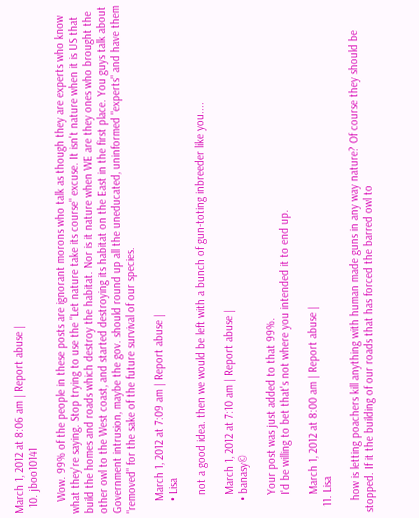March 1, 2012 at 8:06 am | Report abuse |
  10. jboo10141

    Wow. 99% of the people in these posts are ignorant morons who talk as though they are experts who know what they're saying. Stop trying to use the "Let nature take its course" excuse. It isn't nature when it is US that build the homes and roads which destroy the habitat. Nor is it nature when WE are they ones who brought the other owl to the West coast, and started destroying its habitat on the East in the first place. You guys talk about Government intrusion, maybe the gov. should round up all the uneducated, uninformed "experts" and have them "removed" for the sake of the future survival of our species.

    March 1, 2012 at 7:09 am | Report abuse |
    • Lisa

      not a good idea. then we would be left with a bunch of gun-toting inbreeder like you....

      March 1, 2012 at 7:10 am | Report abuse |
    • banasy©

      Your post was just added to that 99%.
      I'd be willing to bet that's not where you intended it to end up.

      March 1, 2012 at 8:00 am | Report abuse |
  11. Lisa

    how is letting poachers kill anything with human made guns in any way nature? Of course they should be stopped. If it the building of our roads that has forced the barred owl to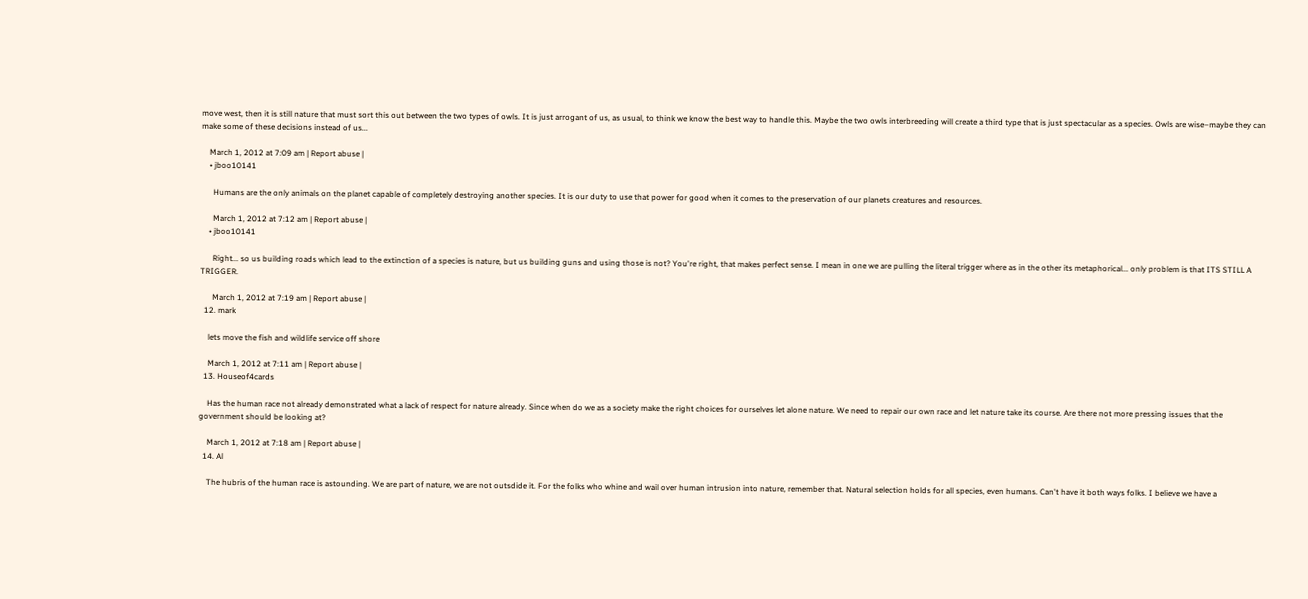move west, then it is still nature that must sort this out between the two types of owls. It is just arrogant of us, as usual, to think we know the best way to handle this. Maybe the two owls interbreeding will create a third type that is just spectacular as a species. Owls are wise–maybe they can make some of these decisions instead of us...

    March 1, 2012 at 7:09 am | Report abuse |
    • jboo10141

      Humans are the only animals on the planet capable of completely destroying another species. It is our duty to use that power for good when it comes to the preservation of our planets creatures and resources.

      March 1, 2012 at 7:12 am | Report abuse |
    • jboo10141

      Right... so us building roads which lead to the extinction of a species is nature, but us building guns and using those is not? You're right, that makes perfect sense. I mean in one we are pulling the literal trigger where as in the other its metaphorical... only problem is that ITS STILL A TRIGGER.

      March 1, 2012 at 7:19 am | Report abuse |
  12. mark

    lets move the fish and wildlife service off shore

    March 1, 2012 at 7:11 am | Report abuse |
  13. Houseof4cards

    Has the human race not already demonstrated what a lack of respect for nature already. Since when do we as a society make the right choices for ourselves let alone nature. We need to repair our own race and let nature take its course. Are there not more pressing issues that the government should be looking at?

    March 1, 2012 at 7:18 am | Report abuse |
  14. Al

    The hubris of the human race is astounding. We are part of nature, we are not outsdide it. For the folks who whine and wail over human intrusion into nature, remember that. Natural selection holds for all species, even humans. Can't have it both ways folks. I believe we have a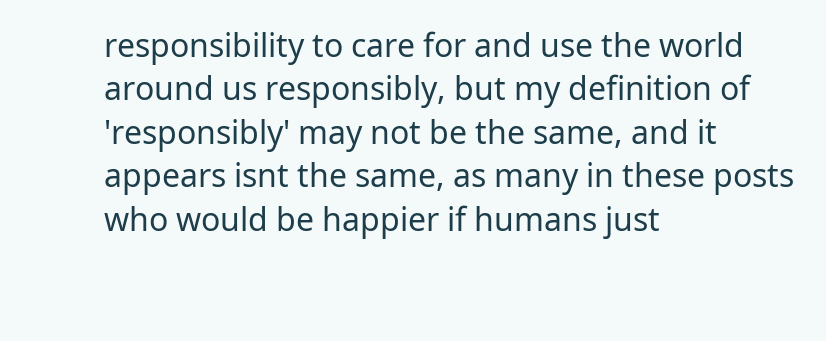responsibility to care for and use the world around us responsibly, but my definition of 'responsibly' may not be the same, and it appears isnt the same, as many in these posts who would be happier if humans just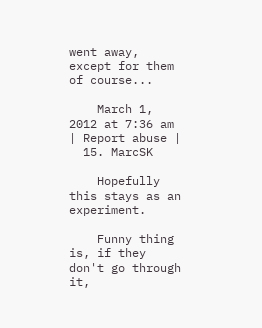went away, except for them of course...

    March 1, 2012 at 7:36 am | Report abuse |
  15. MarcSK

    Hopefully this stays as an experiment.

    Funny thing is, if they don't go through it,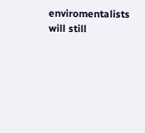enviromentalists will still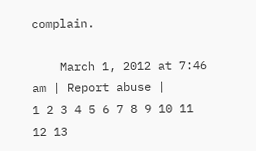complain.

    March 1, 2012 at 7:46 am | Report abuse |
1 2 3 4 5 6 7 8 9 10 11 12 13